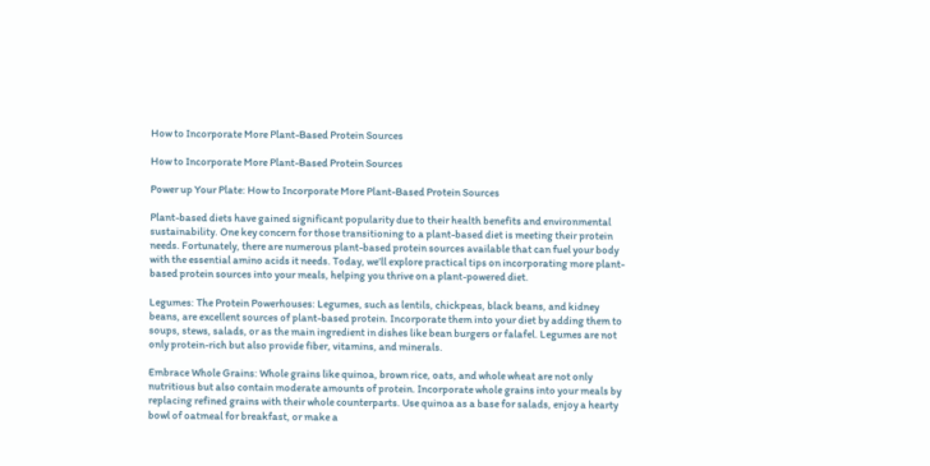How to Incorporate More Plant-Based Protein Sources

How to Incorporate More Plant-Based Protein Sources

Power up Your Plate: How to Incorporate More Plant-Based Protein Sources

Plant-based diets have gained significant popularity due to their health benefits and environmental sustainability. One key concern for those transitioning to a plant-based diet is meeting their protein needs. Fortunately, there are numerous plant-based protein sources available that can fuel your body with the essential amino acids it needs. Today, we’ll explore practical tips on incorporating more plant-based protein sources into your meals, helping you thrive on a plant-powered diet.

Legumes: The Protein Powerhouses: Legumes, such as lentils, chickpeas, black beans, and kidney beans, are excellent sources of plant-based protein. Incorporate them into your diet by adding them to soups, stews, salads, or as the main ingredient in dishes like bean burgers or falafel. Legumes are not only protein-rich but also provide fiber, vitamins, and minerals.

Embrace Whole Grains: Whole grains like quinoa, brown rice, oats, and whole wheat are not only nutritious but also contain moderate amounts of protein. Incorporate whole grains into your meals by replacing refined grains with their whole counterparts. Use quinoa as a base for salads, enjoy a hearty bowl of oatmeal for breakfast, or make a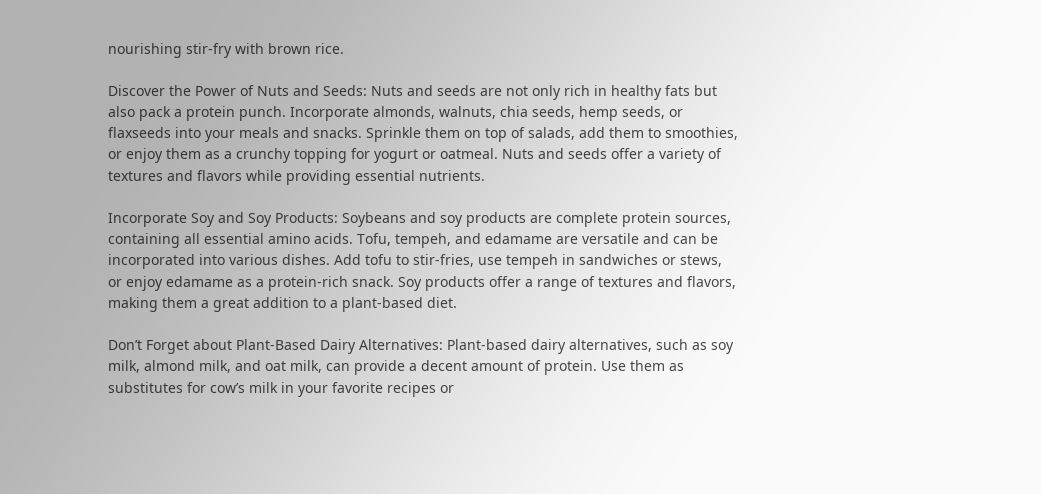nourishing stir-fry with brown rice.

Discover the Power of Nuts and Seeds: Nuts and seeds are not only rich in healthy fats but also pack a protein punch. Incorporate almonds, walnuts, chia seeds, hemp seeds, or flaxseeds into your meals and snacks. Sprinkle them on top of salads, add them to smoothies, or enjoy them as a crunchy topping for yogurt or oatmeal. Nuts and seeds offer a variety of textures and flavors while providing essential nutrients.

Incorporate Soy and Soy Products: Soybeans and soy products are complete protein sources, containing all essential amino acids. Tofu, tempeh, and edamame are versatile and can be incorporated into various dishes. Add tofu to stir-fries, use tempeh in sandwiches or stews, or enjoy edamame as a protein-rich snack. Soy products offer a range of textures and flavors, making them a great addition to a plant-based diet.

Don’t Forget about Plant-Based Dairy Alternatives: Plant-based dairy alternatives, such as soy milk, almond milk, and oat milk, can provide a decent amount of protein. Use them as substitutes for cow’s milk in your favorite recipes or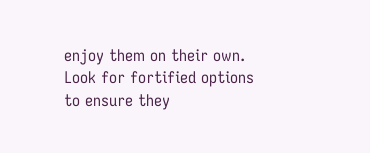enjoy them on their own. Look for fortified options to ensure they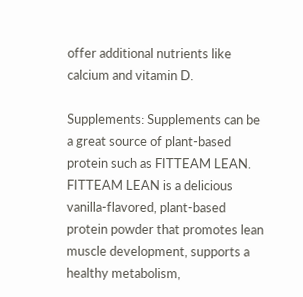offer additional nutrients like calcium and vitamin D.

Supplements: Supplements can be a great source of plant-based protein such as FITTEAM LEAN. FITTEAM LEAN is a delicious vanilla-flavored, plant-based protein powder that promotes lean muscle development, supports a healthy metabolism,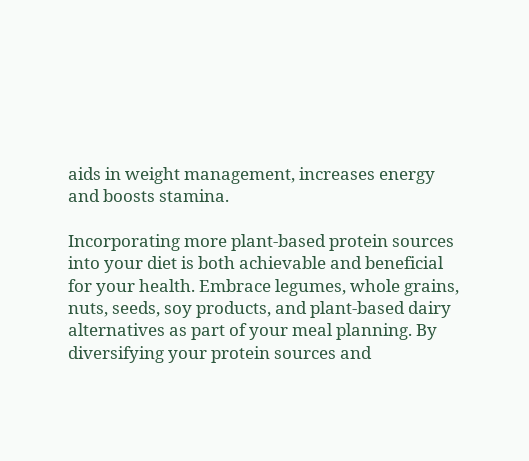aids in weight management, increases energy and boosts stamina.

Incorporating more plant-based protein sources into your diet is both achievable and beneficial for your health. Embrace legumes, whole grains, nuts, seeds, soy products, and plant-based dairy alternatives as part of your meal planning. By diversifying your protein sources and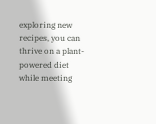exploring new recipes, you can thrive on a plant-powered diet while meeting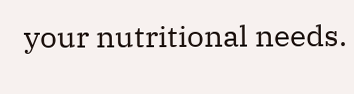your nutritional needs.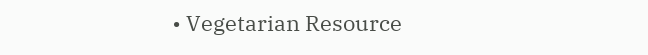• Vegetarian Resource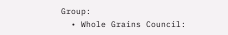Group:
  • Whole Grains Council: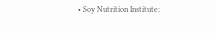• Soy Nutrition Institute: